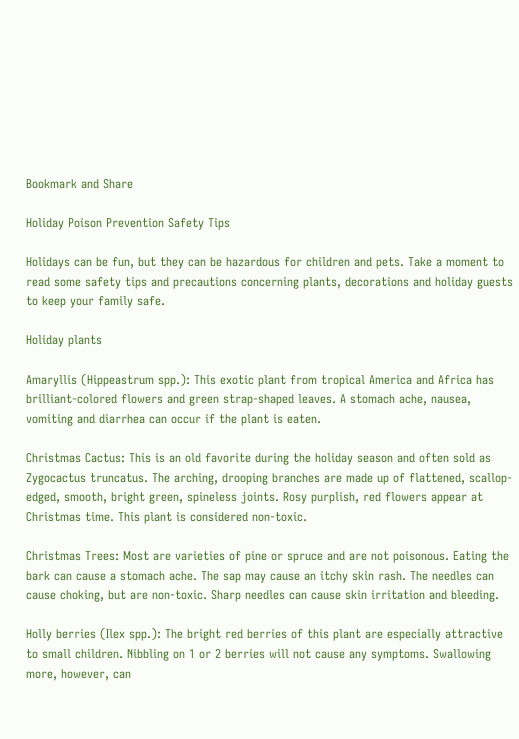Bookmark and Share

Holiday Poison Prevention Safety Tips

Holidays can be fun, but they can be hazardous for children and pets. Take a moment to read some safety tips and precautions concerning plants, decorations and holiday guests to keep your family safe.

Holiday plants

Amaryllis (Hippeastrum spp.): This exotic plant from tropical America and Africa has brilliant-colored flowers and green strap-shaped leaves. A stomach ache, nausea, vomiting and diarrhea can occur if the plant is eaten.

Christmas Cactus: This is an old favorite during the holiday season and often sold as Zygocactus truncatus. The arching, drooping branches are made up of flattened, scallop-edged, smooth, bright green, spineless joints. Rosy purplish, red flowers appear at Christmas time. This plant is considered non-toxic.

Christmas Trees: Most are varieties of pine or spruce and are not poisonous. Eating the bark can cause a stomach ache. The sap may cause an itchy skin rash. The needles can cause choking, but are non-toxic. Sharp needles can cause skin irritation and bleeding.

Holly berries (Ilex spp.): The bright red berries of this plant are especially attractive to small children. Nibbling on 1 or 2 berries will not cause any symptoms. Swallowing more, however, can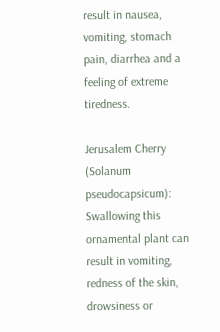result in nausea, vomiting, stomach pain, diarrhea and a feeling of extreme tiredness.

Jerusalem Cherry (Solanum pseudocapsicum): Swallowing this ornamental plant can result in vomiting, redness of the skin, drowsiness or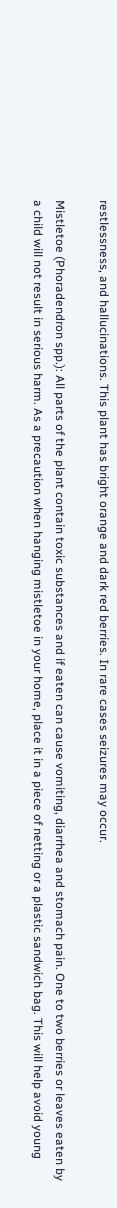restlessness, and hallucinations. This plant has bright orange and dark red berries. In rare cases seizures may occur.

Mistletoe (Phoradendron spp.): All parts of the plant contain toxic substances and if eaten can cause vomiting, diarrhea and stomach pain. One to two berries or leaves eaten by a child will not result in serious harm. As a precaution when hanging mistletoe in your home, place it in a piece of netting or a plastic sandwich bag. This will help avoid young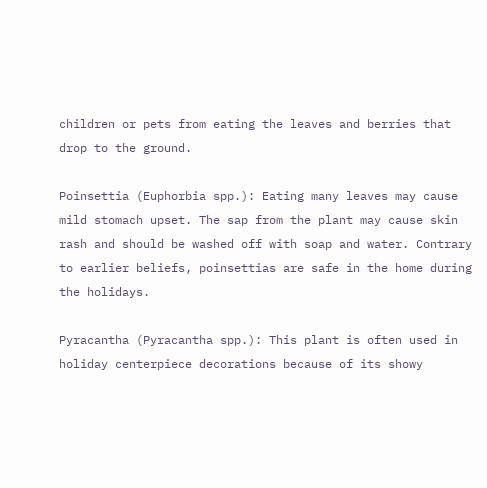children or pets from eating the leaves and berries that drop to the ground.

Poinsettia (Euphorbia spp.): Eating many leaves may cause mild stomach upset. The sap from the plant may cause skin rash and should be washed off with soap and water. Contrary to earlier beliefs, poinsettias are safe in the home during the holidays.

Pyracantha (Pyracantha spp.): This plant is often used in holiday centerpiece decorations because of its showy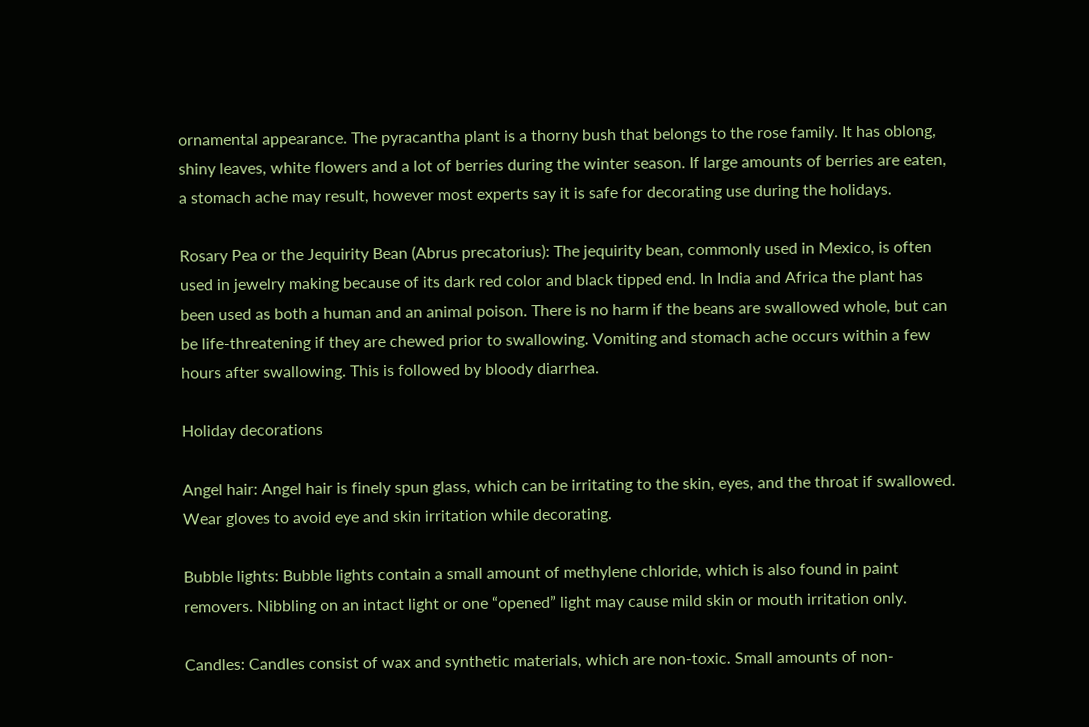ornamental appearance. The pyracantha plant is a thorny bush that belongs to the rose family. It has oblong, shiny leaves, white flowers and a lot of berries during the winter season. If large amounts of berries are eaten, a stomach ache may result, however most experts say it is safe for decorating use during the holidays.

Rosary Pea or the Jequirity Bean (Abrus precatorius): The jequirity bean, commonly used in Mexico, is often used in jewelry making because of its dark red color and black tipped end. In India and Africa the plant has been used as both a human and an animal poison. There is no harm if the beans are swallowed whole, but can be life-threatening if they are chewed prior to swallowing. Vomiting and stomach ache occurs within a few hours after swallowing. This is followed by bloody diarrhea.

Holiday decorations

Angel hair: Angel hair is finely spun glass, which can be irritating to the skin, eyes, and the throat if swallowed. Wear gloves to avoid eye and skin irritation while decorating.

Bubble lights: Bubble lights contain a small amount of methylene chloride, which is also found in paint removers. Nibbling on an intact light or one “opened” light may cause mild skin or mouth irritation only.

Candles: Candles consist of wax and synthetic materials, which are non-toxic. Small amounts of non-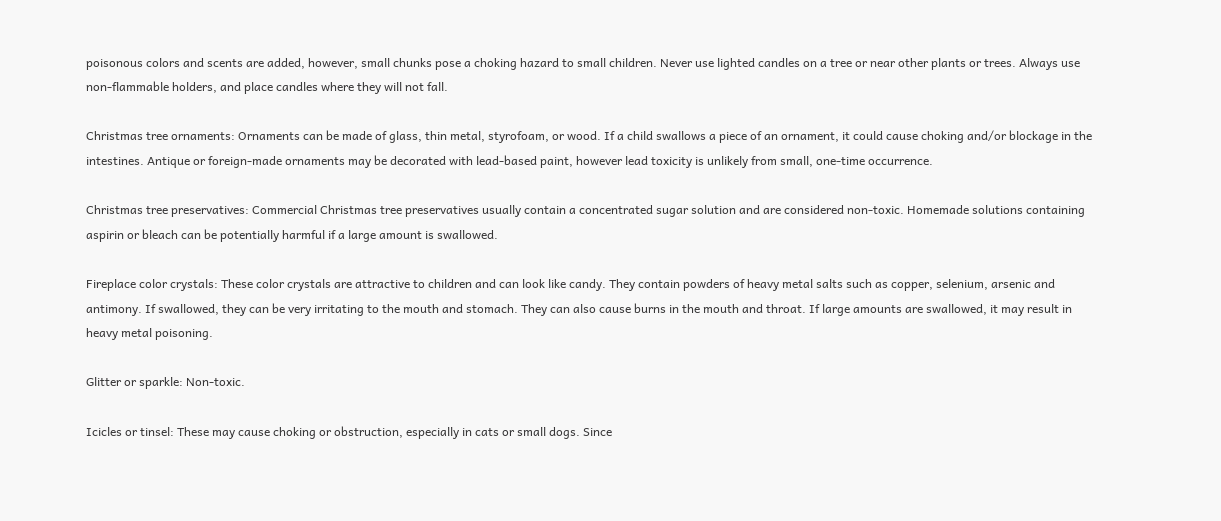poisonous colors and scents are added, however, small chunks pose a choking hazard to small children. Never use lighted candles on a tree or near other plants or trees. Always use non-flammable holders, and place candles where they will not fall.

Christmas tree ornaments: Ornaments can be made of glass, thin metal, styrofoam, or wood. If a child swallows a piece of an ornament, it could cause choking and/or blockage in the intestines. Antique or foreign-made ornaments may be decorated with lead-based paint, however lead toxicity is unlikely from small, one-time occurrence.

Christmas tree preservatives: Commercial Christmas tree preservatives usually contain a concentrated sugar solution and are considered non-toxic. Homemade solutions containing aspirin or bleach can be potentially harmful if a large amount is swallowed.

Fireplace color crystals: These color crystals are attractive to children and can look like candy. They contain powders of heavy metal salts such as copper, selenium, arsenic and antimony. If swallowed, they can be very irritating to the mouth and stomach. They can also cause burns in the mouth and throat. If large amounts are swallowed, it may result in heavy metal poisoning.

Glitter or sparkle: Non-toxic.

Icicles or tinsel: These may cause choking or obstruction, especially in cats or small dogs. Since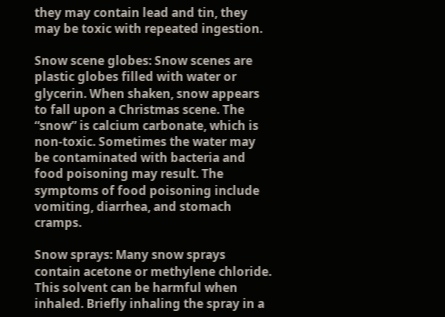they may contain lead and tin, they may be toxic with repeated ingestion.

Snow scene globes: Snow scenes are plastic globes filled with water or glycerin. When shaken, snow appears to fall upon a Christmas scene. The “snow” is calcium carbonate, which is non-toxic. Sometimes the water may be contaminated with bacteria and food poisoning may result. The symptoms of food poisoning include vomiting, diarrhea, and stomach cramps.

Snow sprays: Many snow sprays contain acetone or methylene chloride. This solvent can be harmful when inhaled. Briefly inhaling the spray in a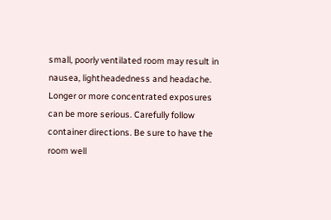small, poorly ventilated room may result in nausea, lightheadedness and headache. Longer or more concentrated exposures can be more serious. Carefully follow container directions. Be sure to have the room well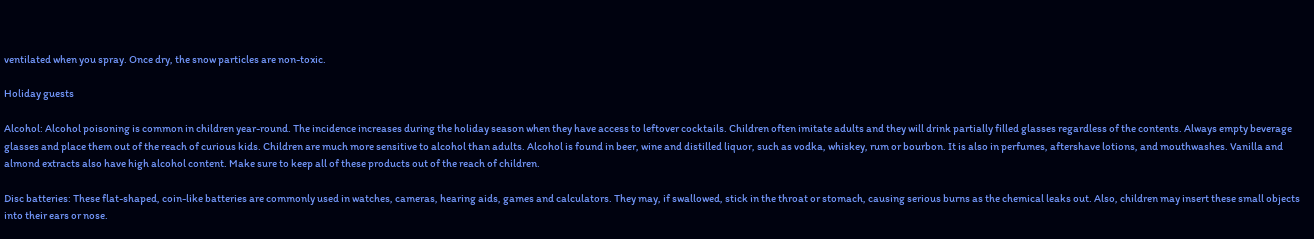ventilated when you spray. Once dry, the snow particles are non-toxic.

Holiday guests

Alcohol: Alcohol poisoning is common in children year-round. The incidence increases during the holiday season when they have access to leftover cocktails. Children often imitate adults and they will drink partially filled glasses regardless of the contents. Always empty beverage glasses and place them out of the reach of curious kids. Children are much more sensitive to alcohol than adults. Alcohol is found in beer, wine and distilled liquor, such as vodka, whiskey, rum or bourbon. It is also in perfumes, aftershave lotions, and mouthwashes. Vanilla and almond extracts also have high alcohol content. Make sure to keep all of these products out of the reach of children.

Disc batteries: These flat-shaped, coin-like batteries are commonly used in watches, cameras, hearing aids, games and calculators. They may, if swallowed, stick in the throat or stomach, causing serious burns as the chemical leaks out. Also, children may insert these small objects into their ears or nose.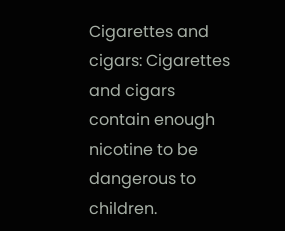Cigarettes and cigars: Cigarettes and cigars contain enough nicotine to be dangerous to children.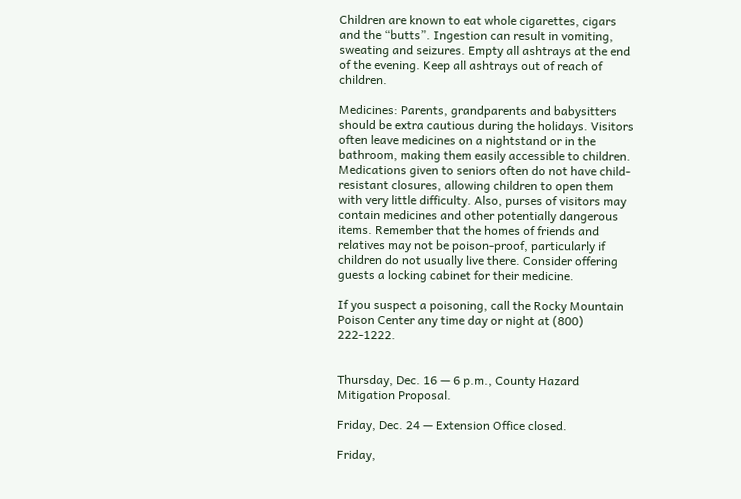Children are known to eat whole cigarettes, cigars and the “butts”. Ingestion can result in vomiting, sweating and seizures. Empty all ashtrays at the end of the evening. Keep all ashtrays out of reach of children.

Medicines: Parents, grandparents and babysitters should be extra cautious during the holidays. Visitors often leave medicines on a nightstand or in the bathroom, making them easily accessible to children. Medications given to seniors often do not have child-resistant closures, allowing children to open them with very little difficulty. Also, purses of visitors may contain medicines and other potentially dangerous items. Remember that the homes of friends and relatives may not be poison-proof, particularly if children do not usually live there. Consider offering guests a locking cabinet for their medicine.

If you suspect a poisoning, call the Rocky Mountain Poison Center any time day or night at (800) 222-1222.


Thursday, Dec. 16 — 6 p.m., County Hazard Mitigation Proposal.

Friday, Dec. 24 — Extension Office closed.

Friday,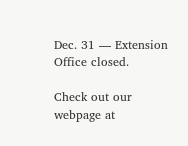Dec. 31 — Extension Office closed.

Check out our webpage at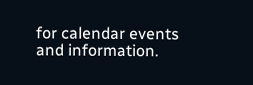for calendar events and information.